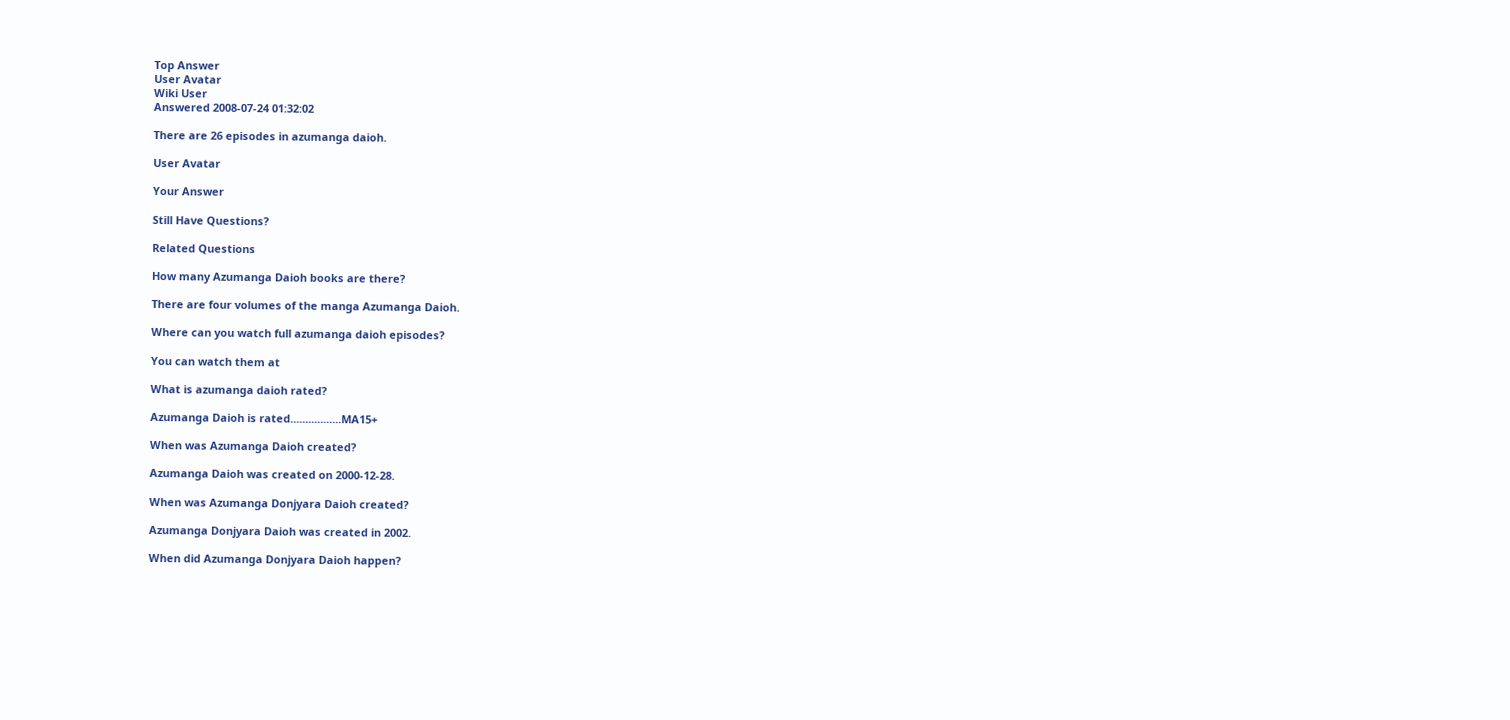Top Answer
User Avatar
Wiki User
Answered 2008-07-24 01:32:02

There are 26 episodes in azumanga daioh.

User Avatar

Your Answer

Still Have Questions?

Related Questions

How many Azumanga Daioh books are there?

There are four volumes of the manga Azumanga Daioh.

Where can you watch full azumanga daioh episodes?

You can watch them at

What is azumanga daioh rated?

Azumanga Daioh is rated.................MA15+

When was Azumanga Daioh created?

Azumanga Daioh was created on 2000-12-28.

When was Azumanga Donjyara Daioh created?

Azumanga Donjyara Daioh was created in 2002.

When did Azumanga Donjyara Daioh happen?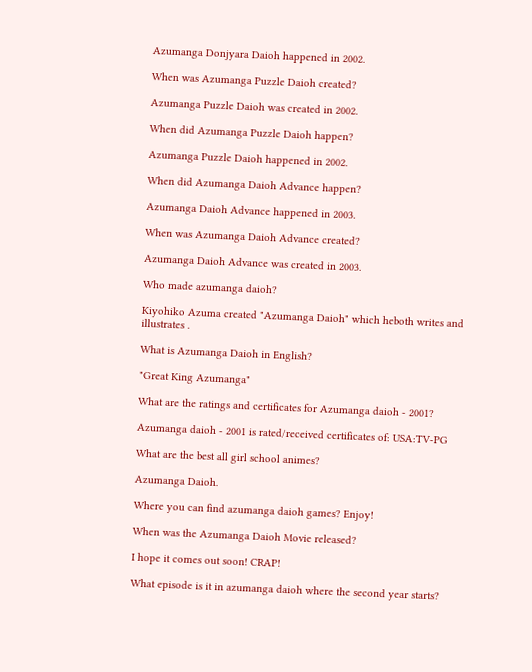Azumanga Donjyara Daioh happened in 2002.

When was Azumanga Puzzle Daioh created?

Azumanga Puzzle Daioh was created in 2002.

When did Azumanga Puzzle Daioh happen?

Azumanga Puzzle Daioh happened in 2002.

When did Azumanga Daioh Advance happen?

Azumanga Daioh Advance happened in 2003.

When was Azumanga Daioh Advance created?

Azumanga Daioh Advance was created in 2003.

Who made azumanga daioh?

Kiyohiko Azuma created "Azumanga Daioh" which heboth writes and illustrates .

What is Azumanga Daioh in English?

"Great King Azumanga"

What are the ratings and certificates for Azumanga daioh - 2001?

Azumanga daioh - 2001 is rated/received certificates of: USA:TV-PG

What are the best all girl school animes?

Azumanga Daioh.

Where you can find azumanga daioh games? Enjoy!

When was the Azumanga Daioh Movie released?

I hope it comes out soon! CRAP!

What episode is it in azumanga daioh where the second year starts?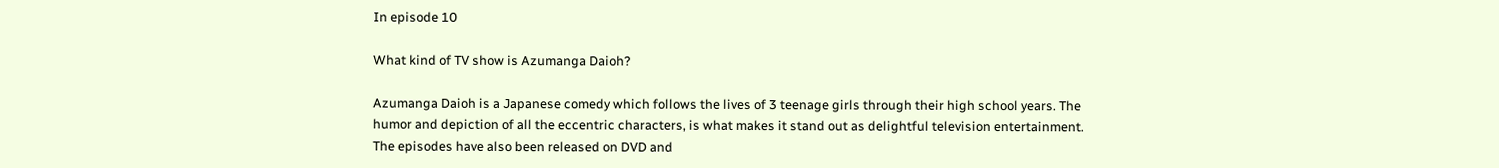In episode 10

What kind of TV show is Azumanga Daioh?

Azumanga Daioh is a Japanese comedy which follows the lives of 3 teenage girls through their high school years. The humor and depiction of all the eccentric characters, is what makes it stand out as delightful television entertainment. The episodes have also been released on DVD and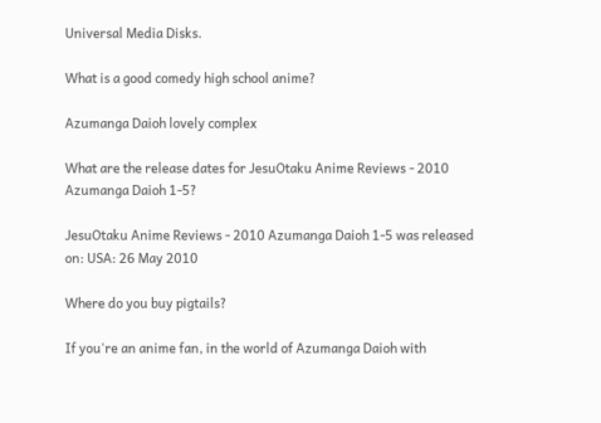Universal Media Disks.

What is a good comedy high school anime?

Azumanga Daioh lovely complex

What are the release dates for JesuOtaku Anime Reviews - 2010 Azumanga Daioh 1-5?

JesuOtaku Anime Reviews - 2010 Azumanga Daioh 1-5 was released on: USA: 26 May 2010

Where do you buy pigtails?

If you're an anime fan, in the world of Azumanga Daioh with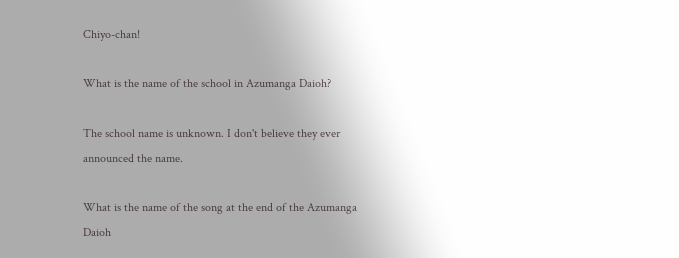Chiyo-chan!

What is the name of the school in Azumanga Daioh?

The school name is unknown. I don't believe they ever announced the name.

What is the name of the song at the end of the Azumanga Daioh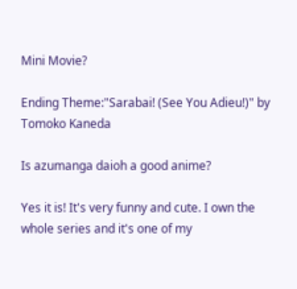Mini Movie?

Ending Theme:"Sarabai! (See You Adieu!)" by Tomoko Kaneda

Is azumanga daioh a good anime?

Yes it is! It's very funny and cute. I own the whole series and it's one of my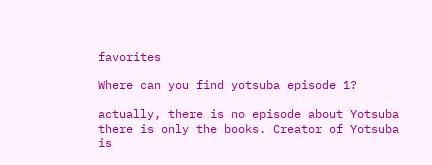favorites

Where can you find yotsuba episode 1?

actually, there is no episode about Yotsuba there is only the books. Creator of Yotsuba is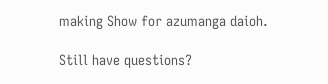making Show for azumanga daioh.

Still have questions?